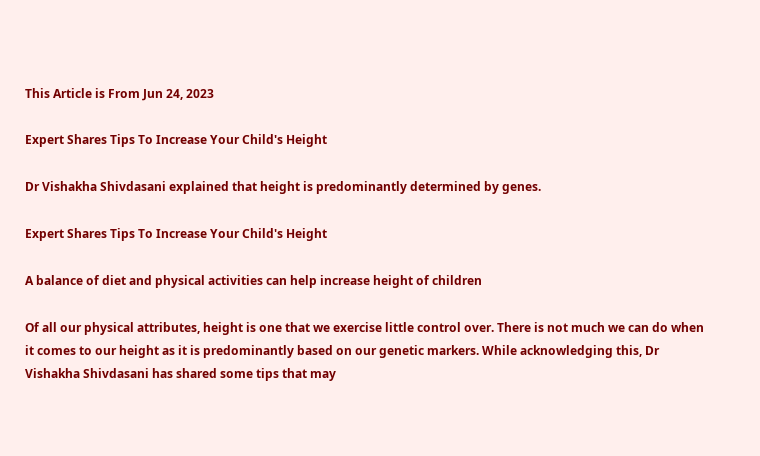This Article is From Jun 24, 2023

Expert Shares Tips To Increase Your Child's Height

Dr Vishakha Shivdasani explained that height is predominantly determined by genes.

Expert Shares Tips To Increase Your Child's Height

A balance of diet and physical activities can help increase height of children

Of all our physical attributes, height is one that we exercise little control over. There is not much we can do when it comes to our height as it is predominantly based on our genetic markers. While acknowledging this, Dr Vishakha Shivdasani has shared some tips that may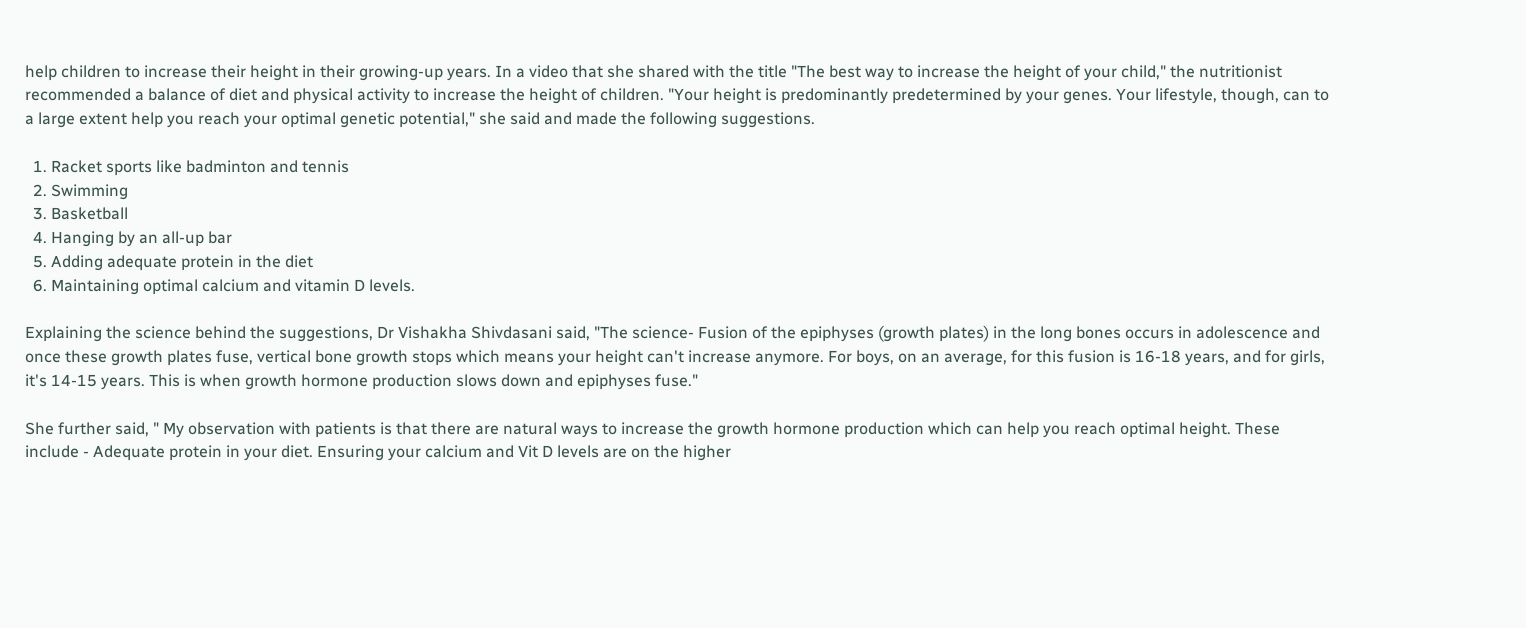help children to increase their height in their growing-up years. In a video that she shared with the title "The best way to increase the height of your child," the nutritionist recommended a balance of diet and physical activity to increase the height of children. "Your height is predominantly predetermined by your genes. Your lifestyle, though, can to a large extent help you reach your optimal genetic potential," she said and made the following suggestions.

  1. Racket sports like badminton and tennis
  2. Swimming
  3. Basketball
  4. Hanging by an all-up bar
  5. Adding adequate protein in the diet
  6. Maintaining optimal calcium and vitamin D levels.

Explaining the science behind the suggestions, Dr Vishakha Shivdasani said, "The science- Fusion of the epiphyses (growth plates) in the long bones occurs in adolescence and once these growth plates fuse, vertical bone growth stops which means your height can't increase anymore. For boys, on an average, for this fusion is 16-18 years, and for girls, it's 14-15 years. This is when growth hormone production slows down and epiphyses fuse."

She further said, " My observation with patients is that there are natural ways to increase the growth hormone production which can help you reach optimal height. These include - Adequate protein in your diet. Ensuring your calcium and Vit D levels are on the higher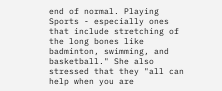end of normal. Playing Sports - especially ones that include stretching of the long bones like badminton, swimming, and basketball." She also stressed that they "all can help when you are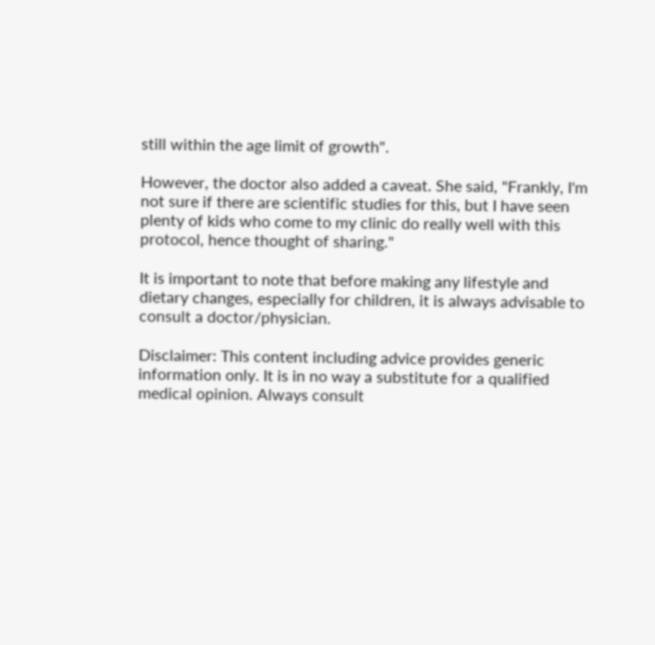still within the age limit of growth".

However, the doctor also added a caveat. She said, "Frankly, I'm not sure if there are scientific studies for this, but I have seen plenty of kids who come to my clinic do really well with this protocol, hence thought of sharing."

It is important to note that before making any lifestyle and dietary changes, especially for children, it is always advisable to consult a doctor/physician.

Disclaimer: This content including advice provides generic information only. It is in no way a substitute for a qualified medical opinion. Always consult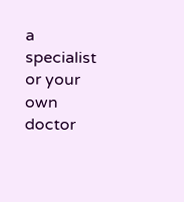a specialist or your own doctor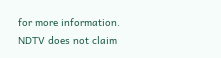for more information. NDTV does not claim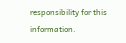responsibility for this information.